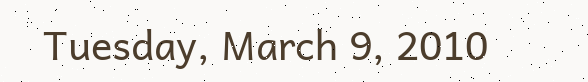Tuesday, March 9, 2010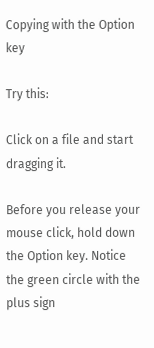Copying with the Option key

Try this:

Click on a file and start dragging it.

Before you release your mouse click, hold down the Option key. Notice
the green circle with the plus sign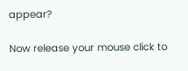appear?

Now release your mouse click to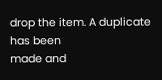drop the item. A duplicate has been
made and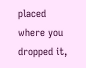placed where you dropped it,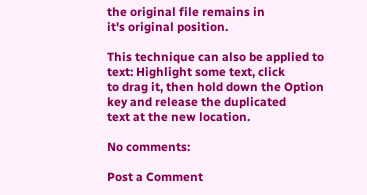the original file remains in
it's original position.

This technique can also be applied to text: Highlight some text, click
to drag it, then hold down the Option key and release the duplicated
text at the new location.

No comments:

Post a Comment